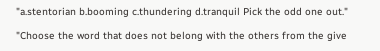"a.stentorian b.booming c.thundering d.tranquil Pick the odd one out."

"Choose the word that does not belong with the others from the give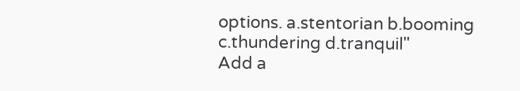options. a.stentorian b.booming c.thundering d.tranquil"
Add a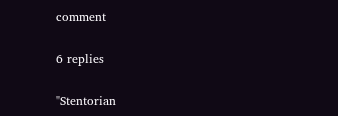comment

6 replies

"Stentorian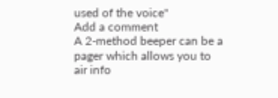used of the voice"
Add a comment
A 2-method beeper can be a pager which allows you to air info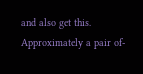and also get this. Approximately a pair of-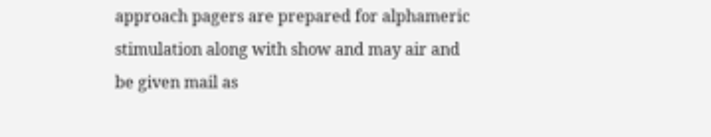approach pagers are prepared for alphameric stimulation along with show and may air and be given mail as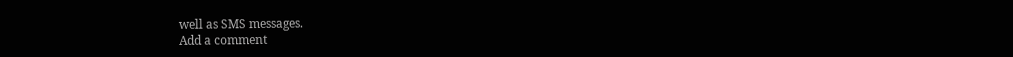well as SMS messages.
Add a comment